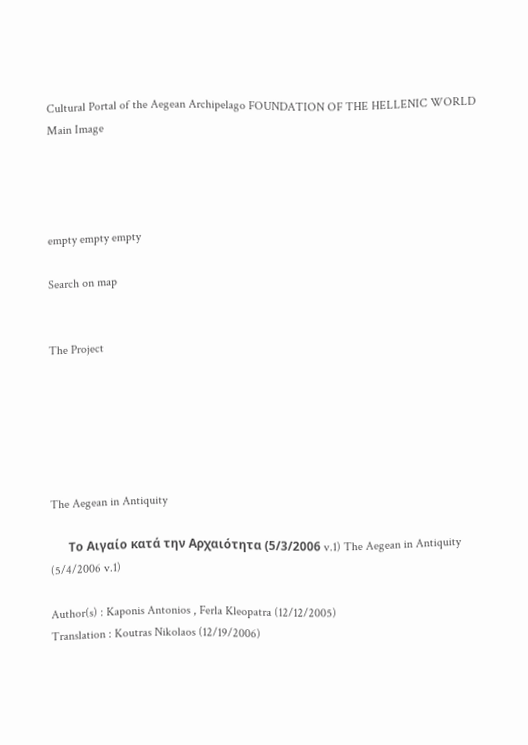Cultural Portal of the Aegean Archipelago FOUNDATION OF THE HELLENIC WORLD
Main Image




empty empty empty

Search on map


The Project






The Aegean in Antiquity

      Το Αιγαίο κατά την Αρχαιότητα (5/3/2006 v.1) The Aegean in Antiquity (5/4/2006 v.1)

Author(s) : Kaponis Antonios , Ferla Kleopatra (12/12/2005)
Translation : Koutras Nikolaos (12/19/2006)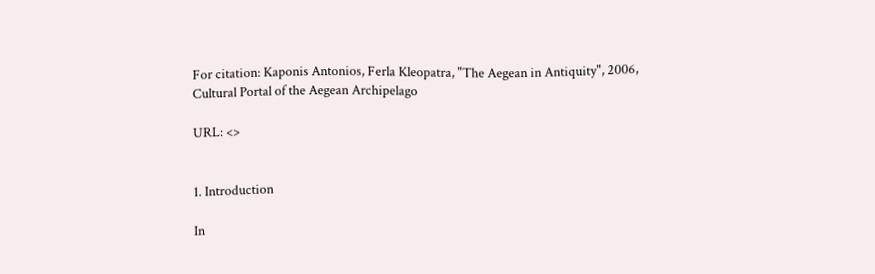For citation: Kaponis Antonios, Ferla Kleopatra, "The Aegean in Antiquity", 2006,
Cultural Portal of the Aegean Archipelago

URL: <>


1. Introduction

In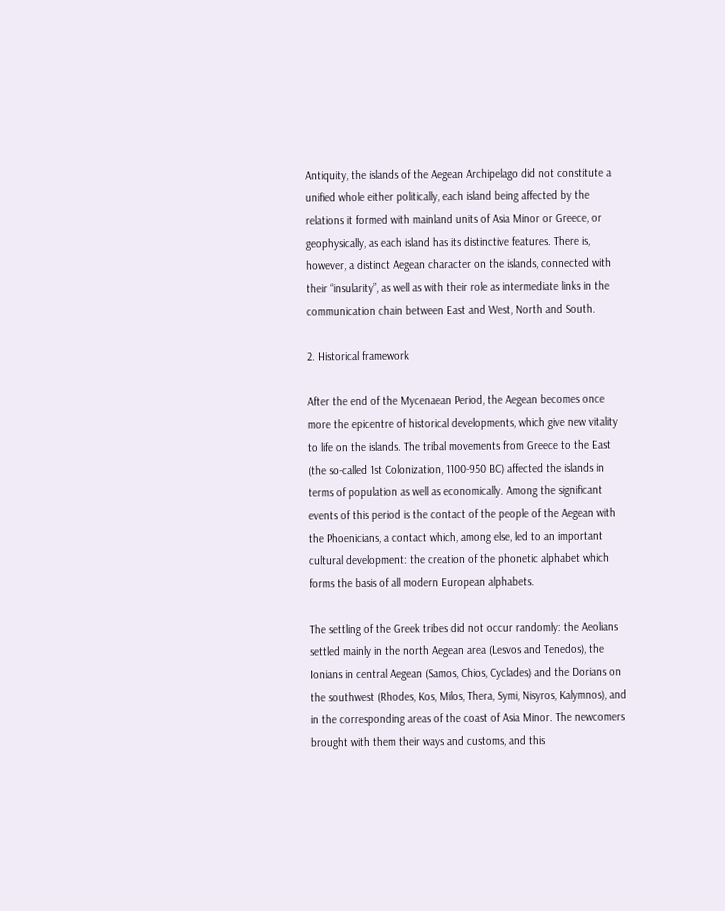Antiquity, the islands of the Aegean Archipelago did not constitute a unified whole either politically, each island being affected by the relations it formed with mainland units of Asia Minor or Greece, or geophysically, as each island has its distinctive features. There is, however, a distinct Aegean character on the islands, connected with their “insularity”, as well as with their role as intermediate links in the communication chain between East and West, North and South.

2. Historical framework

After the end of the Mycenaean Period, the Aegean becomes once more the epicentre of historical developments, which give new vitality to life on the islands. The tribal movements from Greece to the East (the so-called 1st Colonization, 1100-950 BC) affected the islands in terms of population as well as economically. Among the significant events of this period is the contact of the people of the Aegean with the Phoenicians, a contact which, among else, led to an important cultural development: the creation of the phonetic alphabet which forms the basis of all modern European alphabets.

The settling of the Greek tribes did not occur randomly: the Aeolians settled mainly in the north Aegean area (Lesvos and Tenedos), the Ionians in central Aegean (Samos, Chios, Cyclades) and the Dorians on the southwest (Rhodes, Kos, Milos, Thera, Symi, Nisyros, Kalymnos), and in the corresponding areas of the coast of Asia Minor. The newcomers brought with them their ways and customs, and this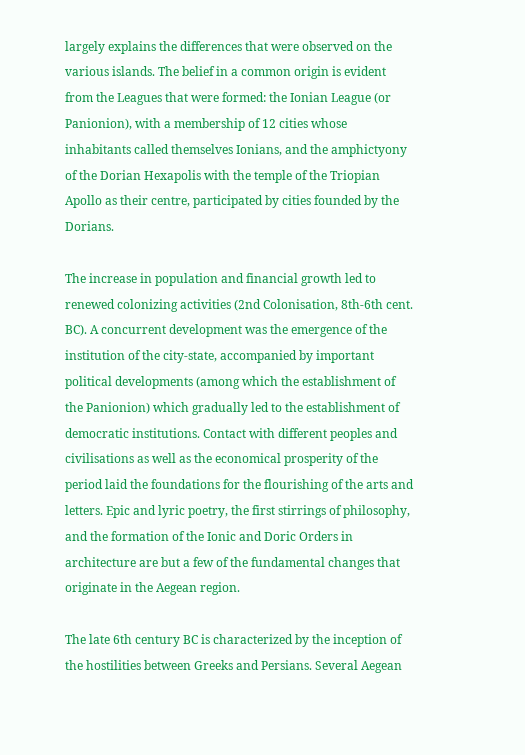largely explains the differences that were observed on the various islands. The belief in a common origin is evident from the Leagues that were formed: the Ionian League (or Panionion), with a membership of 12 cities whose inhabitants called themselves Ionians, and the amphictyony of the Dorian Hexapolis with the temple of the Triopian Apollo as their centre, participated by cities founded by the Dorians.

The increase in population and financial growth led to renewed colonizing activities (2nd Colonisation, 8th-6th cent. BC). A concurrent development was the emergence of the institution of the city-state, accompanied by important political developments (among which the establishment of the Panionion) which gradually led to the establishment of democratic institutions. Contact with different peoples and civilisations as well as the economical prosperity of the period laid the foundations for the flourishing of the arts and letters. Epic and lyric poetry, the first stirrings of philosophy, and the formation of the Ionic and Doric Orders in architecture are but a few of the fundamental changes that originate in the Aegean region.

The late 6th century BC is characterized by the inception of the hostilities between Greeks and Persians. Several Aegean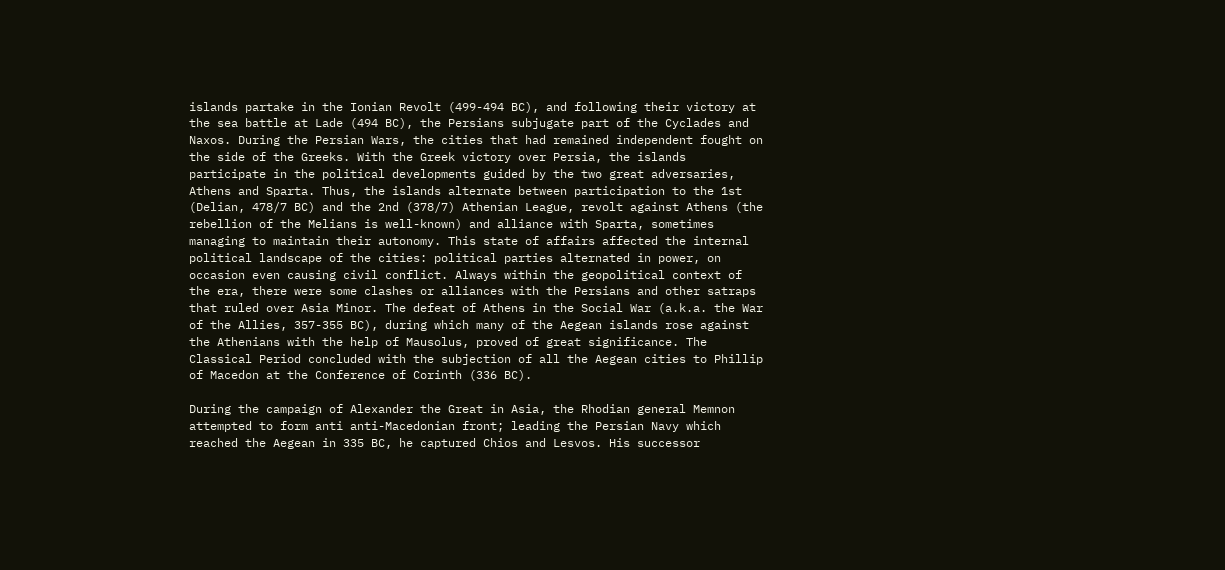islands partake in the Ionian Revolt (499-494 BC), and following their victory at the sea battle at Lade (494 BC), the Persians subjugate part of the Cyclades and Naxos. During the Persian Wars, the cities that had remained independent fought on the side of the Greeks. With the Greek victory over Persia, the islands participate in the political developments guided by the two great adversaries, Athens and Sparta. Thus, the islands alternate between participation to the 1st (Delian, 478/7 BC) and the 2nd (378/7) Athenian League, revolt against Athens (the rebellion of the Melians is well-known) and alliance with Sparta, sometimes managing to maintain their autonomy. This state of affairs affected the internal political landscape of the cities: political parties alternated in power, on occasion even causing civil conflict. Always within the geopolitical context of the era, there were some clashes or alliances with the Persians and other satraps that ruled over Asia Minor. The defeat of Athens in the Social War (a.k.a. the War of the Allies, 357-355 BC), during which many of the Aegean islands rose against the Athenians with the help of Mausolus, proved of great significance. The Classical Period concluded with the subjection of all the Aegean cities to Phillip of Macedon at the Conference of Corinth (336 BC).

During the campaign of Alexander the Great in Asia, the Rhodian general Memnon attempted to form anti anti-Macedonian front; leading the Persian Navy which reached the Aegean in 335 BC, he captured Chios and Lesvos. His successor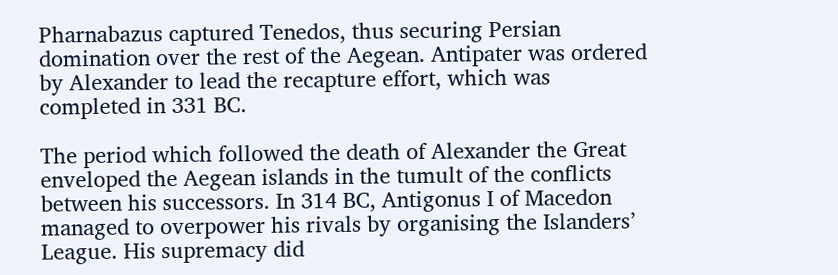Pharnabazus captured Tenedos, thus securing Persian domination over the rest of the Aegean. Antipater was ordered by Alexander to lead the recapture effort, which was completed in 331 BC.

The period which followed the death of Alexander the Great enveloped the Aegean islands in the tumult of the conflicts between his successors. In 314 BC, Antigonus I of Macedon managed to overpower his rivals by organising the Islanders’ League. His supremacy did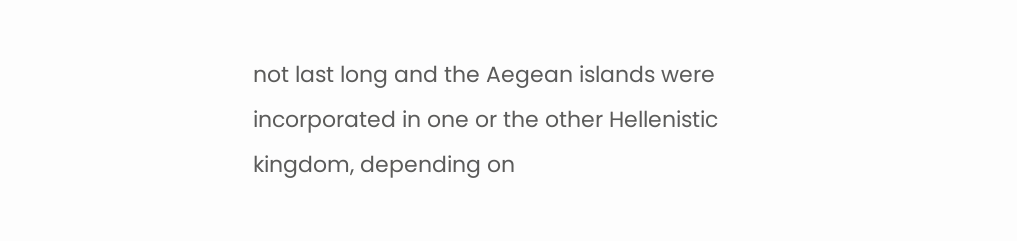not last long and the Aegean islands were incorporated in one or the other Hellenistic kingdom, depending on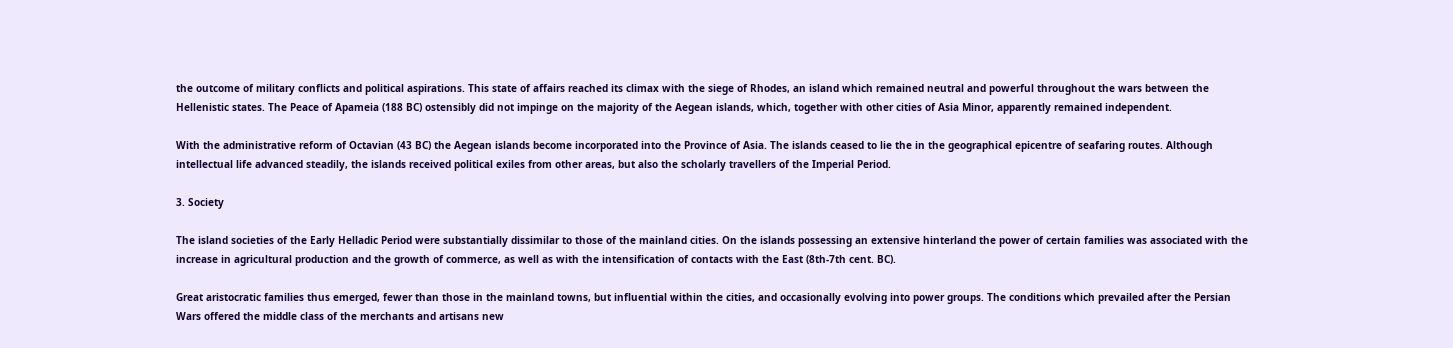the outcome of military conflicts and political aspirations. This state of affairs reached its climax with the siege of Rhodes, an island which remained neutral and powerful throughout the wars between the Hellenistic states. The Peace of Apameia (188 BC) ostensibly did not impinge on the majority of the Aegean islands, which, together with other cities of Asia Minor, apparently remained independent.

With the administrative reform of Octavian (43 BC) the Aegean islands become incorporated into the Province of Asia. The islands ceased to lie the in the geographical epicentre of seafaring routes. Although intellectual life advanced steadily, the islands received political exiles from other areas, but also the scholarly travellers of the Imperial Period.

3. Society

The island societies of the Early Helladic Period were substantially dissimilar to those of the mainland cities. On the islands possessing an extensive hinterland the power of certain families was associated with the increase in agricultural production and the growth of commerce, as well as with the intensification of contacts with the East (8th-7th cent. BC).

Great aristocratic families thus emerged, fewer than those in the mainland towns, but influential within the cities, and occasionally evolving into power groups. The conditions which prevailed after the Persian Wars offered the middle class of the merchants and artisans new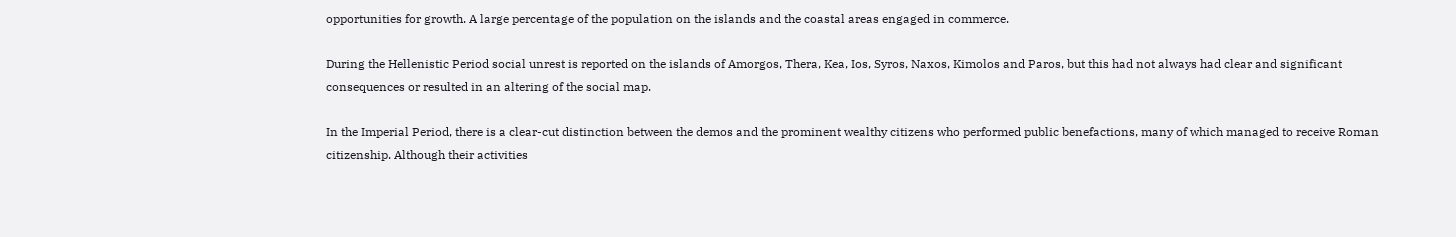opportunities for growth. A large percentage of the population on the islands and the coastal areas engaged in commerce.

During the Hellenistic Period social unrest is reported on the islands of Amorgos, Thera, Kea, Ios, Syros, Naxos, Kimolos and Paros, but this had not always had clear and significant consequences or resulted in an altering of the social map.

In the Imperial Period, there is a clear-cut distinction between the demos and the prominent wealthy citizens who performed public benefactions, many of which managed to receive Roman citizenship. Although their activities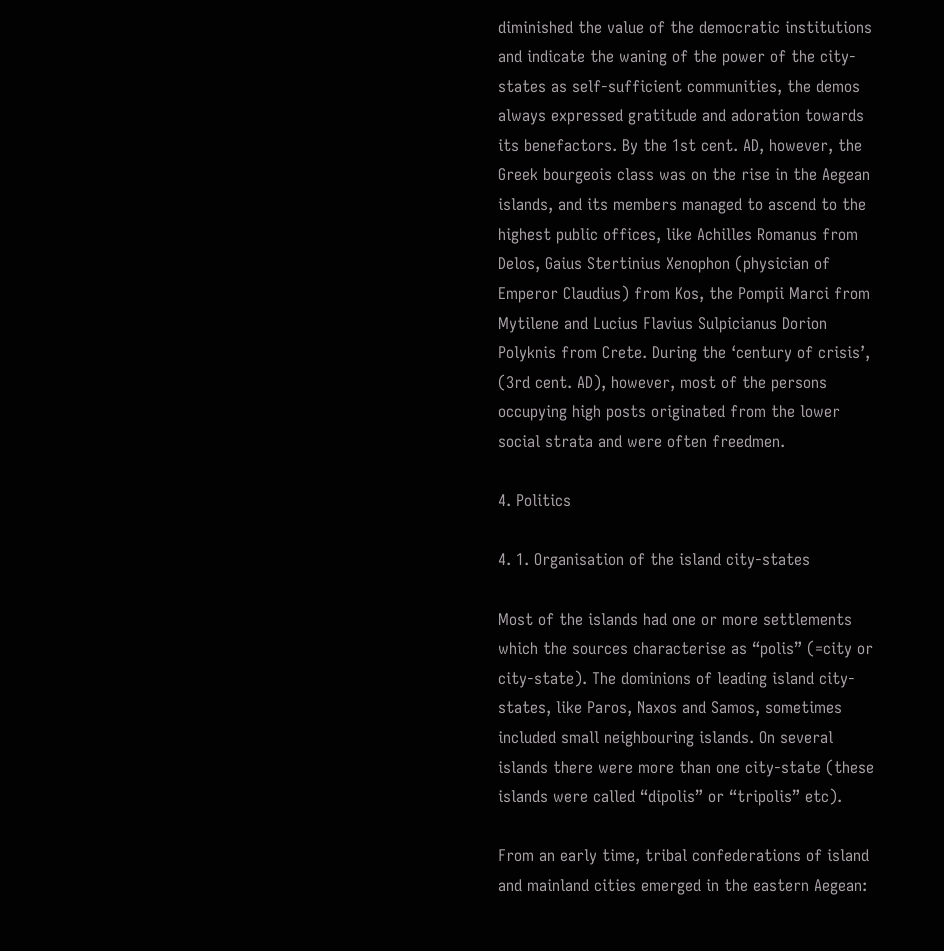diminished the value of the democratic institutions and indicate the waning of the power of the city-states as self-sufficient communities, the demos always expressed gratitude and adoration towards its benefactors. By the 1st cent. AD, however, the Greek bourgeois class was on the rise in the Aegean islands, and its members managed to ascend to the highest public offices, like Achilles Romanus from Delos, Gaius Stertinius Xenophon (physician of Emperor Claudius) from Kos, the Pompii Marci from Mytilene and Lucius Flavius Sulpicianus Dorion Polyknis from Crete. During the ‘century of crisis’, (3rd cent. AD), however, most of the persons occupying high posts originated from the lower social strata and were often freedmen.

4. Politics

4. 1. Organisation of the island city-states

Most of the islands had one or more settlements which the sources characterise as “polis” (=city or city-state). The dominions of leading island city-states, like Paros, Naxos and Samos, sometimes included small neighbouring islands. On several islands there were more than one city-state (these islands were called “dipolis” or “tripolis” etc).

From an early time, tribal confederations of island and mainland cities emerged in the eastern Aegean: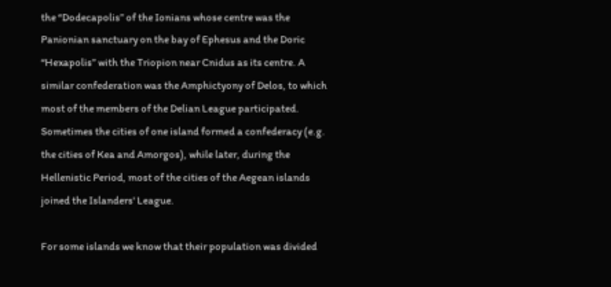the “Dodecapolis” of the Ionians whose centre was the Panionian sanctuary on the bay of Ephesus and the Doric “Hexapolis” with the Triopion near Cnidus as its centre. A similar confederation was the Amphictyony of Delos, to which most of the members of the Delian League participated. Sometimes the cities of one island formed a confederacy (e.g. the cities of Kea and Amorgos), while later, during the Hellenistic Period, most of the cities of the Aegean islands joined the Islanders' League.

For some islands we know that their population was divided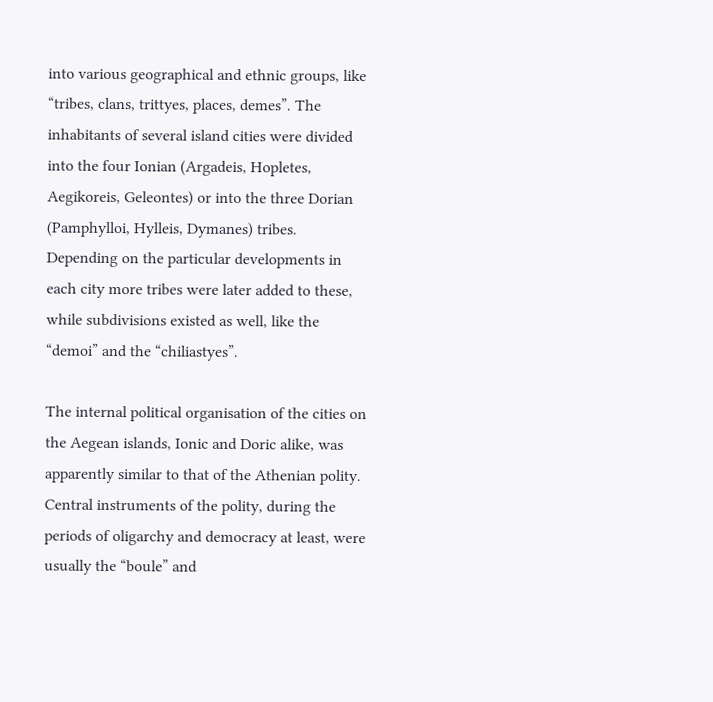into various geographical and ethnic groups, like “tribes, clans, trittyes, places, demes”. The inhabitants of several island cities were divided into the four Ionian (Argadeis, Hopletes, Aegikoreis, Geleontes) or into the three Dorian (Pamphylloi, Hylleis, Dymanes) tribes. Depending on the particular developments in each city more tribes were later added to these, while subdivisions existed as well, like the “demoi” and the “chiliastyes”.

The internal political organisation of the cities on the Aegean islands, Ionic and Doric alike, was apparently similar to that of the Athenian polity. Central instruments of the polity, during the periods of oligarchy and democracy at least, were usually the “boule” and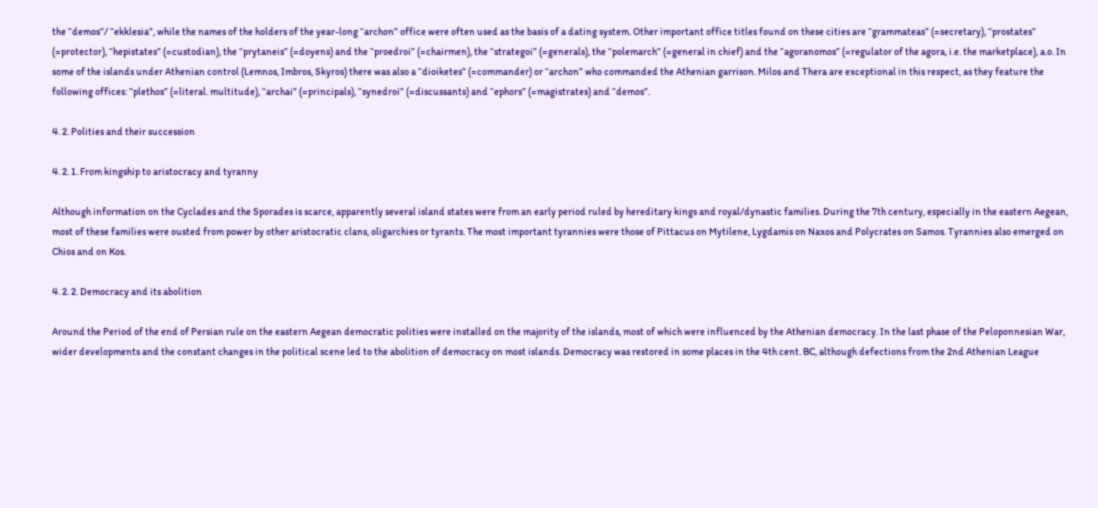the “demos”/ “ekklesia”, while the names of the holders of the year-long “archon” office were often used as the basis of a dating system. Other important office titles found on these cities are “grammateas” (=secretary), “prostates” (=protector), “hepistates” (=custodian), the “prytaneis” (=doyens) and the “proedroi” (=chairmen), the “strategoi” (=generals), the “polemarch” (=general in chief) and the “agoranomos” (=regulator of the agora, i.e. the marketplace), a.o. In some of the islands under Athenian control (Lemnos, Imbros, Skyros) there was also a “dioiketes” (=commander) or “archon” who commanded the Athenian garrison. Milos and Thera are exceptional in this respect, as they feature the following offices: “plethos” (=literal. multitude), “archai” (=principals), “synedroi” (=discussants) and “ephors” (=magistrates) and “demos”.

4. 2. Polities and their succession

4. 2. 1. From kingship to aristocracy and tyranny

Although information on the Cyclades and the Sporades is scarce, apparently several island states were from an early period ruled by hereditary kings and royal/dynastic families. During the 7th century, especially in the eastern Aegean, most of these families were ousted from power by other aristocratic clans, oligarchies or tyrants. The most important tyrannies were those of Pittacus on Mytilene, Lygdamis on Naxos and Polycrates on Samos. Tyrannies also emerged on Chios and on Kos.

4. 2. 2. Democracy and its abolition

Around the Period of the end of Persian rule on the eastern Aegean democratic polities were installed on the majority of the islands, most of which were influenced by the Athenian democracy. In the last phase of the Peloponnesian War, wider developments and the constant changes in the political scene led to the abolition of democracy on most islands. Democracy was restored in some places in the 4th cent. BC, although defections from the 2nd Athenian League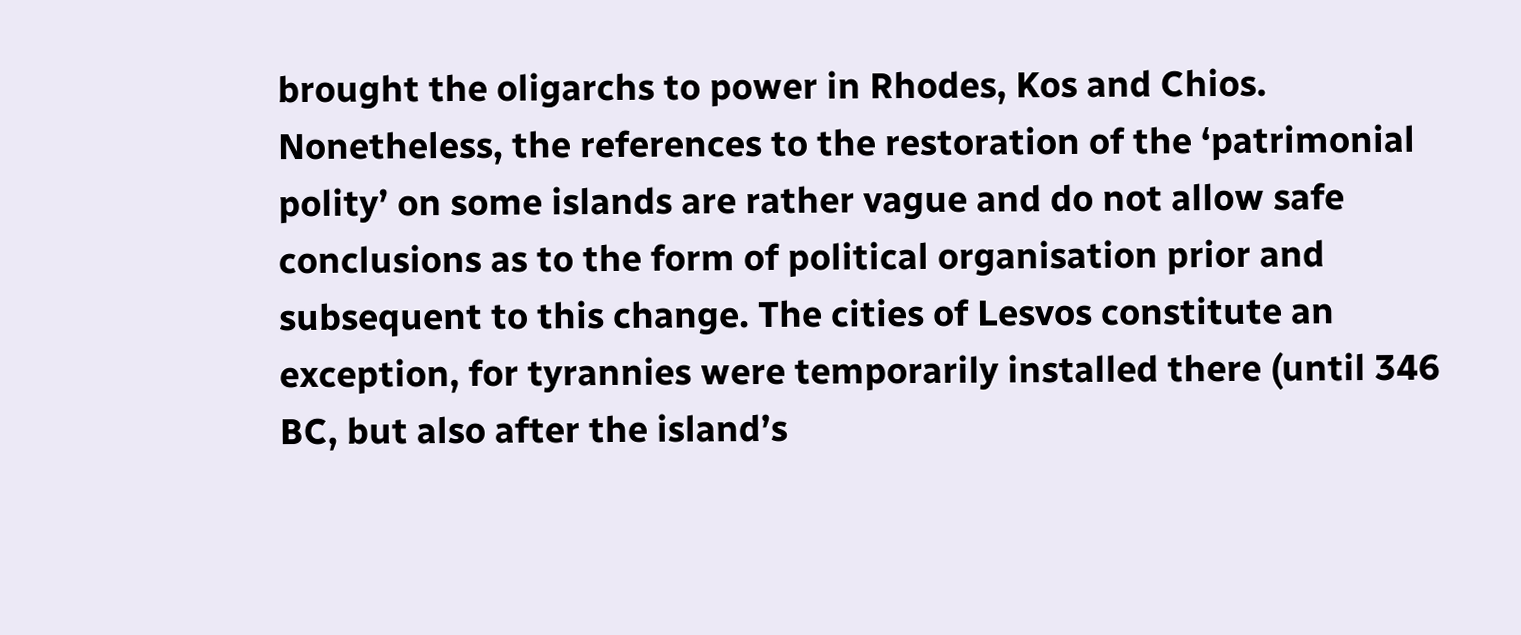brought the oligarchs to power in Rhodes, Kos and Chios. Nonetheless, the references to the restoration of the ‘patrimonial polity’ on some islands are rather vague and do not allow safe conclusions as to the form of political organisation prior and subsequent to this change. The cities of Lesvos constitute an exception, for tyrannies were temporarily installed there (until 346 BC, but also after the island’s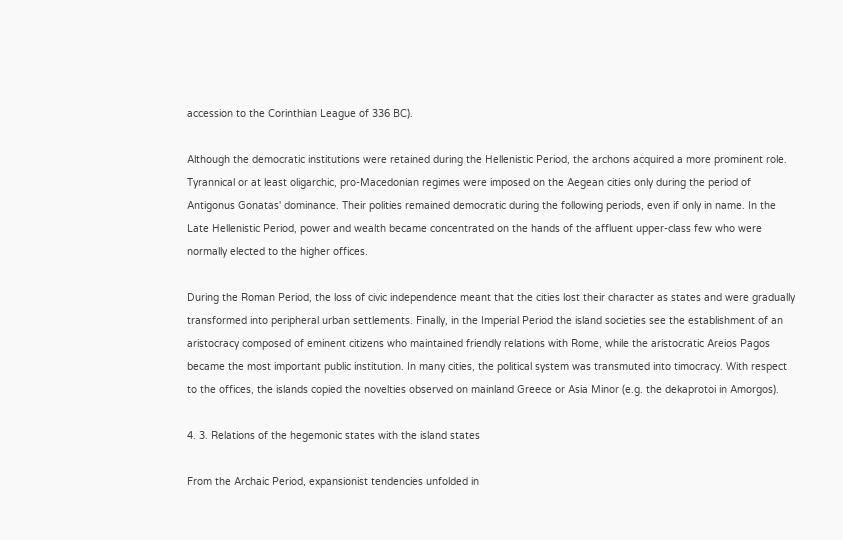accession to the Corinthian League of 336 BC).

Although the democratic institutions were retained during the Hellenistic Period, the archons acquired a more prominent role. Tyrannical or at least oligarchic, pro-Macedonian regimes were imposed on the Aegean cities only during the period of Antigonus Gonatas' dominance. Their polities remained democratic during the following periods, even if only in name. In the Late Hellenistic Period, power and wealth became concentrated on the hands of the affluent upper-class few who were normally elected to the higher offices.

During the Roman Period, the loss of civic independence meant that the cities lost their character as states and were gradually transformed into peripheral urban settlements. Finally, in the Imperial Period the island societies see the establishment of an aristocracy composed of eminent citizens who maintained friendly relations with Rome, while the aristocratic Areios Pagos became the most important public institution. In many cities, the political system was transmuted into timocracy. With respect to the offices, the islands copied the novelties observed on mainland Greece or Asia Minor (e.g. the dekaprotoi in Amorgos).

4. 3. Relations of the hegemonic states with the island states

From the Archaic Period, expansionist tendencies unfolded in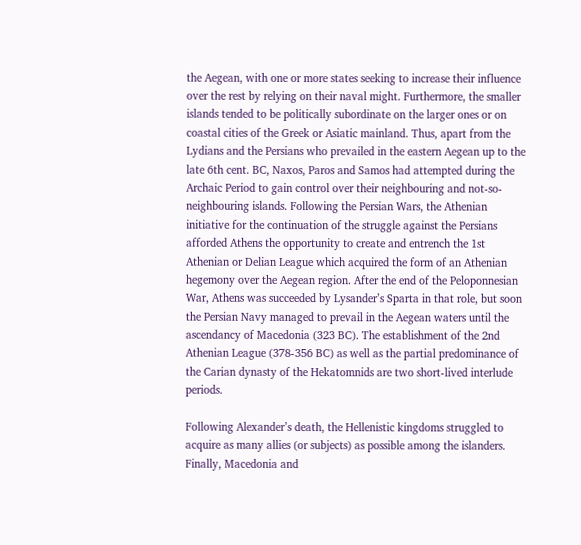the Aegean, with one or more states seeking to increase their influence over the rest by relying on their naval might. Furthermore, the smaller islands tended to be politically subordinate on the larger ones or on coastal cities of the Greek or Asiatic mainland. Thus, apart from the Lydians and the Persians who prevailed in the eastern Aegean up to the late 6th cent. BC, Naxos, Paros and Samos had attempted during the Archaic Period to gain control over their neighbouring and not-so-neighbouring islands. Following the Persian Wars, the Athenian initiative for the continuation of the struggle against the Persians afforded Athens the opportunity to create and entrench the 1st Athenian or Delian League which acquired the form of an Athenian hegemony over the Aegean region. After the end of the Peloponnesian War, Athens was succeeded by Lysander’s Sparta in that role, but soon the Persian Navy managed to prevail in the Aegean waters until the ascendancy of Macedonia (323 BC). The establishment of the 2nd Athenian League (378-356 BC) as well as the partial predominance of the Carian dynasty of the Hekatomnids are two short-lived interlude periods.

Following Alexander’s death, the Hellenistic kingdoms struggled to acquire as many allies (or subjects) as possible among the islanders. Finally, Macedonia and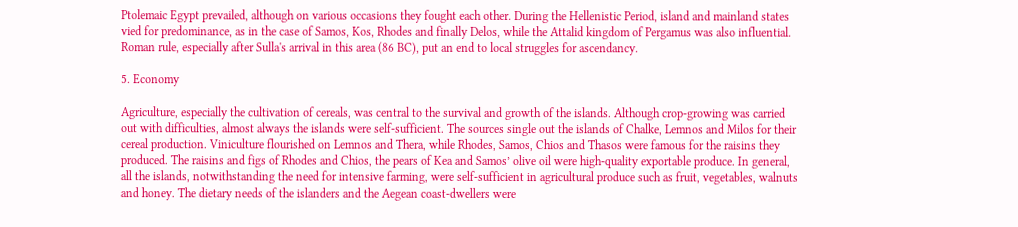Ptolemaic Egypt prevailed, although on various occasions they fought each other. During the Hellenistic Period, island and mainland states vied for predominance, as in the case of Samos, Kos, Rhodes and finally Delos, while the Attalid kingdom of Pergamus was also influential. Roman rule, especially after Sulla's arrival in this area (86 BC), put an end to local struggles for ascendancy.

5. Economy

Agriculture, especially the cultivation of cereals, was central to the survival and growth of the islands. Although crop-growing was carried out with difficulties, almost always the islands were self-sufficient. The sources single out the islands of Chalke, Lemnos and Milos for their cereal production. Viniculture flourished on Lemnos and Thera, while Rhodes, Samos, Chios and Thasos were famous for the raisins they produced. The raisins and figs of Rhodes and Chios, the pears of Kea and Samos’ olive oil were high-quality exportable produce. In general, all the islands, notwithstanding the need for intensive farming, were self-sufficient in agricultural produce such as fruit, vegetables, walnuts and honey. The dietary needs of the islanders and the Aegean coast-dwellers were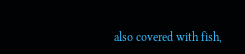also covered with fish,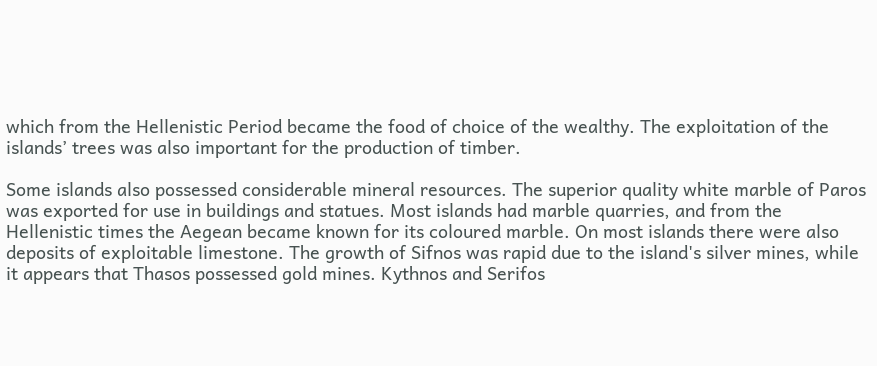which from the Hellenistic Period became the food of choice of the wealthy. The exploitation of the islands’ trees was also important for the production of timber.

Some islands also possessed considerable mineral resources. The superior quality white marble of Paros was exported for use in buildings and statues. Most islands had marble quarries, and from the Hellenistic times the Aegean became known for its coloured marble. On most islands there were also deposits of exploitable limestone. The growth of Sifnos was rapid due to the island's silver mines, while it appears that Thasos possessed gold mines. Kythnos and Serifos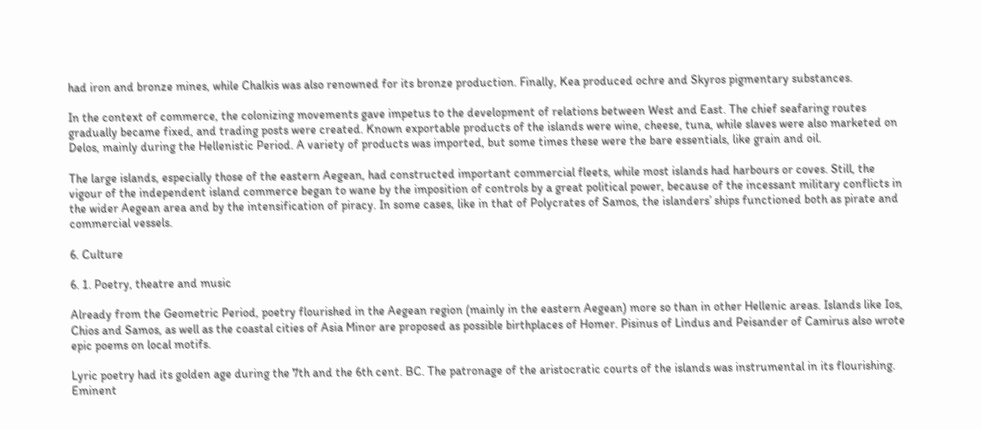had iron and bronze mines, while Chalkis was also renowned for its bronze production. Finally, Kea produced ochre and Skyros pigmentary substances.

In the context of commerce, the colonizing movements gave impetus to the development of relations between West and East. The chief seafaring routes gradually became fixed, and trading posts were created. Known exportable products of the islands were wine, cheese, tuna, while slaves were also marketed on Delos, mainly during the Hellenistic Period. A variety of products was imported, but some times these were the bare essentials, like grain and oil.

The large islands, especially those of the eastern Aegean, had constructed important commercial fleets, while most islands had harbours or coves. Still, the vigour of the independent island commerce began to wane by the imposition of controls by a great political power, because of the incessant military conflicts in the wider Aegean area and by the intensification of piracy. In some cases, like in that of Polycrates of Samos, the islanders’ ships functioned both as pirate and commercial vessels.

6. Culture

6. 1. Poetry, theatre and music

Already from the Geometric Period, poetry flourished in the Aegean region (mainly in the eastern Aegean) more so than in other Hellenic areas. Islands like Ios, Chios and Samos, as well as the coastal cities of Asia Minor are proposed as possible birthplaces of Homer. Pisinus of Lindus and Peisander of Camirus also wrote epic poems on local motifs.

Lyric poetry had its golden age during the 7th and the 6th cent. BC. The patronage of the aristocratic courts of the islands was instrumental in its flourishing. Eminent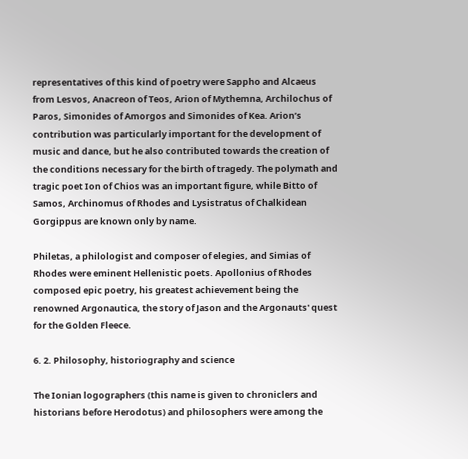representatives of this kind of poetry were Sappho and Alcaeus from Lesvos, Anacreon of Teos, Arion of Mythemna, Archilochus of Paros, Simonides of Amorgos and Simonides of Kea. Arion’s contribution was particularly important for the development of music and dance, but he also contributed towards the creation of the conditions necessary for the birth of tragedy. The polymath and tragic poet Ion of Chios was an important figure, while Bitto of Samos, Archinomus of Rhodes and Lysistratus of Chalkidean Gorgippus are known only by name.

Philetas, a philologist and composer of elegies, and Simias of Rhodes were eminent Hellenistic poets. Apollonius of Rhodes composed epic poetry, his greatest achievement being the renowned Argonautica, the story of Jason and the Argonauts' quest for the Golden Fleece.

6. 2. Philosophy, historiography and science

The Ionian logographers (this name is given to chroniclers and historians before Herodotus) and philosophers were among the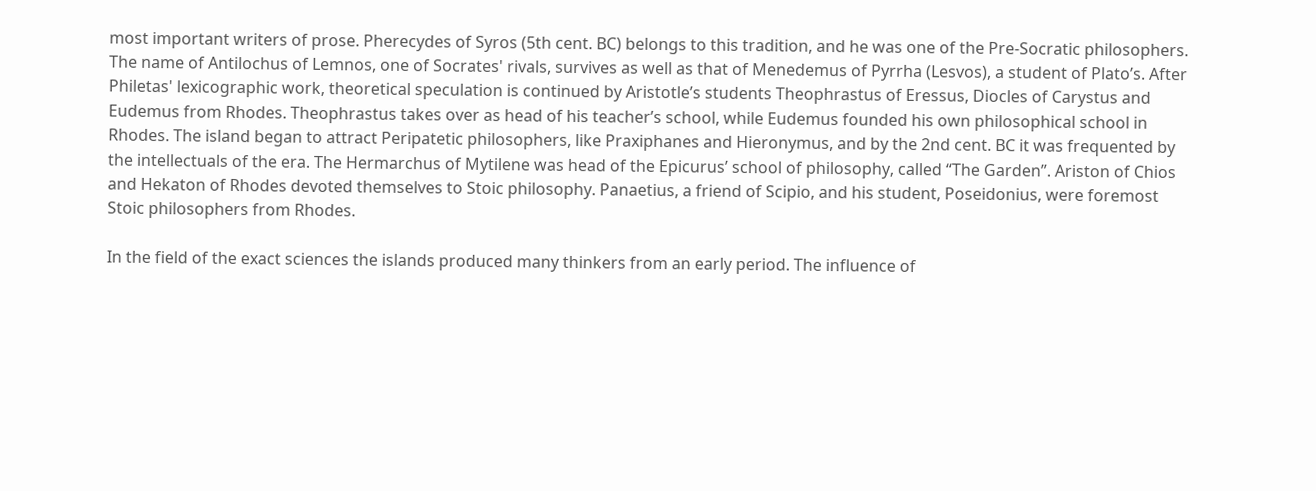most important writers of prose. Pherecydes of Syros (5th cent. BC) belongs to this tradition, and he was one of the Pre-Socratic philosophers. The name of Antilochus of Lemnos, one of Socrates' rivals, survives as well as that of Menedemus of Pyrrha (Lesvos), a student of Plato’s. After Philetas' lexicographic work, theoretical speculation is continued by Aristotle’s students Theophrastus of Eressus, Diocles of Carystus and Eudemus from Rhodes. Theophrastus takes over as head of his teacher’s school, while Eudemus founded his own philosophical school in Rhodes. The island began to attract Peripatetic philosophers, like Praxiphanes and Hieronymus, and by the 2nd cent. BC it was frequented by the intellectuals of the era. The Hermarchus of Mytilene was head of the Epicurus’ school of philosophy, called “The Garden”. Ariston of Chios and Hekaton of Rhodes devoted themselves to Stoic philosophy. Panaetius, a friend of Scipio, and his student, Poseidonius, were foremost Stoic philosophers from Rhodes.

In the field of the exact sciences the islands produced many thinkers from an early period. The influence of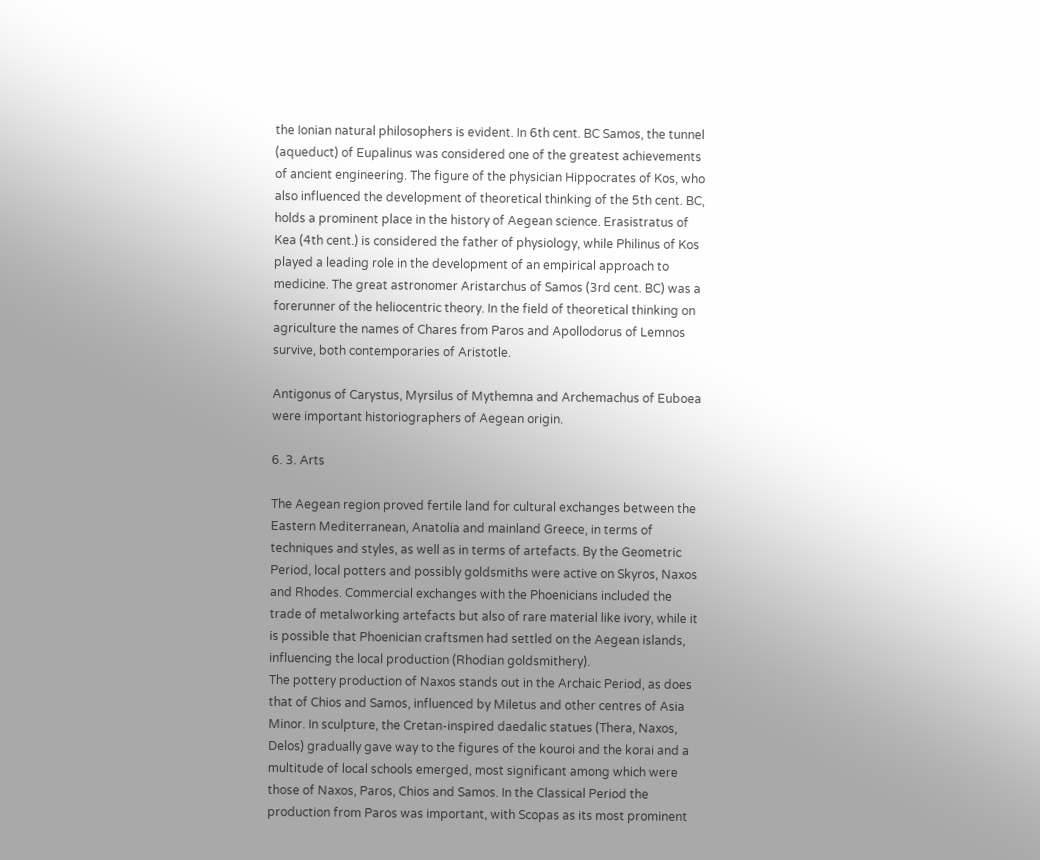the Ionian natural philosophers is evident. In 6th cent. BC Samos, the tunnel (aqueduct) of Eupalinus was considered one of the greatest achievements of ancient engineering. The figure of the physician Hippocrates of Kos, who also influenced the development of theoretical thinking of the 5th cent. BC, holds a prominent place in the history of Aegean science. Erasistratus of Kea (4th cent.) is considered the father of physiology, while Philinus of Kos played a leading role in the development of an empirical approach to medicine. The great astronomer Aristarchus of Samos (3rd cent. BC) was a forerunner of the heliocentric theory. In the field of theoretical thinking on agriculture the names of Chares from Paros and Apollodorus of Lemnos survive, both contemporaries of Aristotle.

Antigonus of Carystus, Myrsilus of Mythemna and Archemachus of Euboea were important historiographers of Aegean origin.

6. 3. Arts

The Aegean region proved fertile land for cultural exchanges between the Eastern Mediterranean, Anatolia and mainland Greece, in terms of techniques and styles, as well as in terms of artefacts. By the Geometric Period, local potters and possibly goldsmiths were active on Skyros, Naxos and Rhodes. Commercial exchanges with the Phoenicians included the trade of metalworking artefacts but also of rare material like ivory, while it is possible that Phoenician craftsmen had settled on the Aegean islands, influencing the local production (Rhodian goldsmithery).
The pottery production of Naxos stands out in the Archaic Period, as does that of Chios and Samos, influenced by Miletus and other centres of Asia Minor. In sculpture, the Cretan-inspired daedalic statues (Thera, Naxos, Delos) gradually gave way to the figures of the kouroi and the korai and a multitude of local schools emerged, most significant among which were those of Naxos, Paros, Chios and Samos. In the Classical Period the production from Paros was important, with Scopas as its most prominent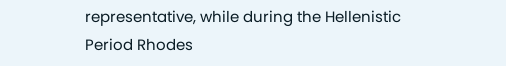representative, while during the Hellenistic Period Rhodes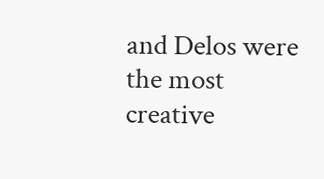and Delos were the most creative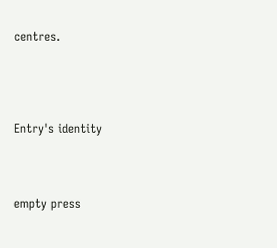centres.




Entry's identity



empty press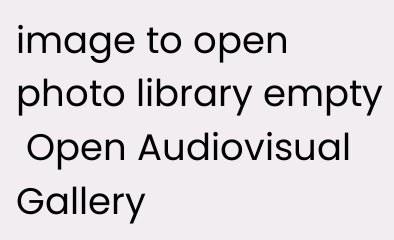image to open photo library empty
 Open Audiovisual Gallery